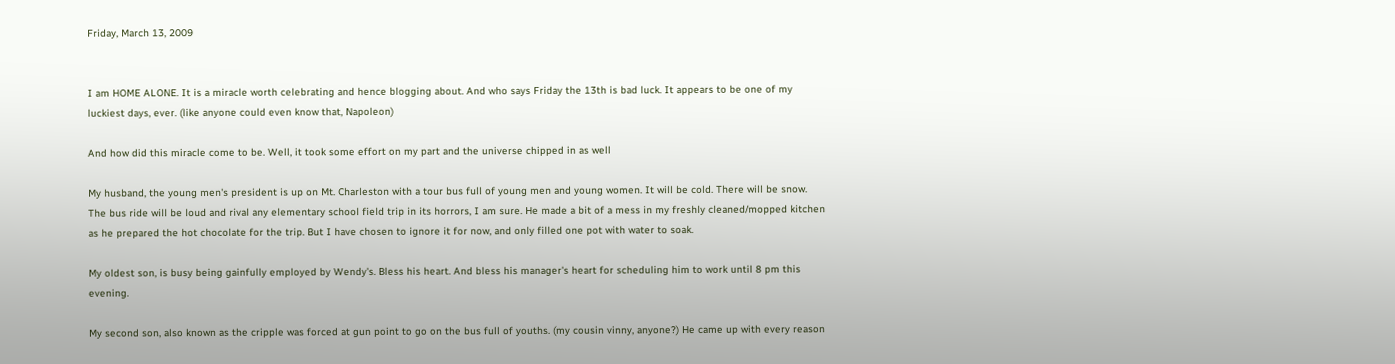Friday, March 13, 2009


I am HOME ALONE. It is a miracle worth celebrating and hence blogging about. And who says Friday the 13th is bad luck. It appears to be one of my luckiest days, ever. (like anyone could even know that, Napoleon)

And how did this miracle come to be. Well, it took some effort on my part and the universe chipped in as well

My husband, the young men's president is up on Mt. Charleston with a tour bus full of young men and young women. It will be cold. There will be snow. The bus ride will be loud and rival any elementary school field trip in its horrors, I am sure. He made a bit of a mess in my freshly cleaned/mopped kitchen as he prepared the hot chocolate for the trip. But I have chosen to ignore it for now, and only filled one pot with water to soak.

My oldest son, is busy being gainfully employed by Wendy's. Bless his heart. And bless his manager's heart for scheduling him to work until 8 pm this evening.

My second son, also known as the cripple was forced at gun point to go on the bus full of youths. (my cousin vinny, anyone?) He came up with every reason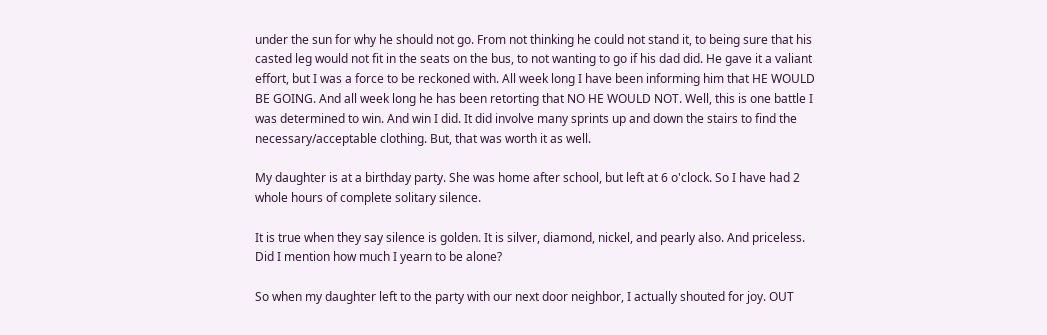under the sun for why he should not go. From not thinking he could not stand it, to being sure that his casted leg would not fit in the seats on the bus, to not wanting to go if his dad did. He gave it a valiant effort, but I was a force to be reckoned with. All week long I have been informing him that HE WOULD BE GOING. And all week long he has been retorting that NO HE WOULD NOT. Well, this is one battle I was determined to win. And win I did. It did involve many sprints up and down the stairs to find the necessary/acceptable clothing. But, that was worth it as well.

My daughter is at a birthday party. She was home after school, but left at 6 o'clock. So I have had 2 whole hours of complete solitary silence.

It is true when they say silence is golden. It is silver, diamond, nickel, and pearly also. And priceless. Did I mention how much I yearn to be alone?

So when my daughter left to the party with our next door neighbor, I actually shouted for joy. OUT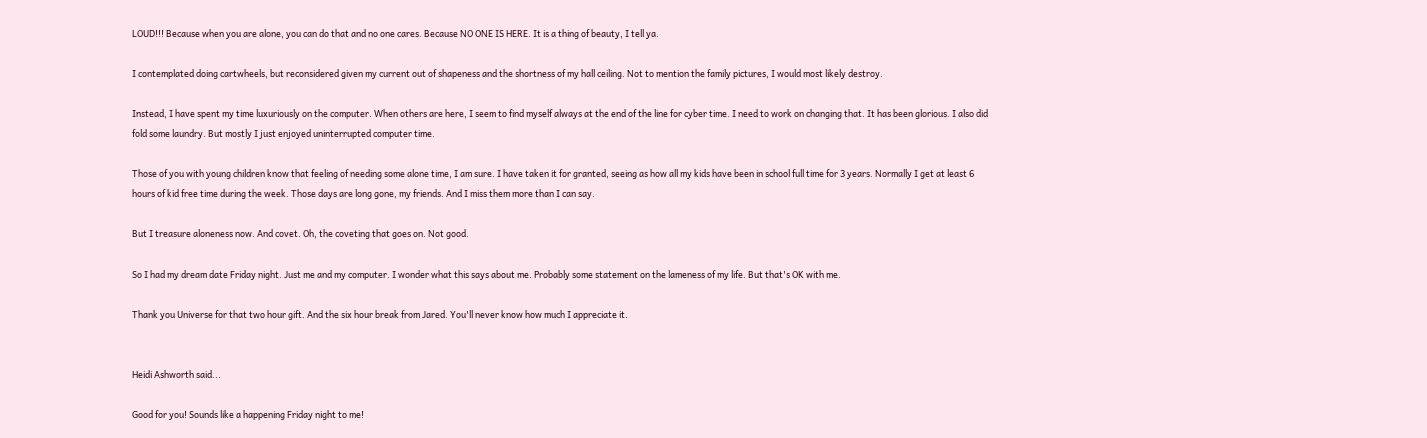LOUD!!! Because when you are alone, you can do that and no one cares. Because NO ONE IS HERE. It is a thing of beauty, I tell ya.

I contemplated doing cartwheels, but reconsidered given my current out of shapeness and the shortness of my hall ceiling. Not to mention the family pictures, I would most likely destroy.

Instead, I have spent my time luxuriously on the computer. When others are here, I seem to find myself always at the end of the line for cyber time. I need to work on changing that. It has been glorious. I also did fold some laundry. But mostly I just enjoyed uninterrupted computer time.

Those of you with young children know that feeling of needing some alone time, I am sure. I have taken it for granted, seeing as how all my kids have been in school full time for 3 years. Normally I get at least 6 hours of kid free time during the week. Those days are long gone, my friends. And I miss them more than I can say.

But I treasure aloneness now. And covet. Oh, the coveting that goes on. Not good.

So I had my dream date Friday night. Just me and my computer. I wonder what this says about me. Probably some statement on the lameness of my life. But that's OK with me.

Thank you Universe for that two hour gift. And the six hour break from Jared. You'll never know how much I appreciate it.


Heidi Ashworth said...

Good for you! Sounds like a happening Friday night to me!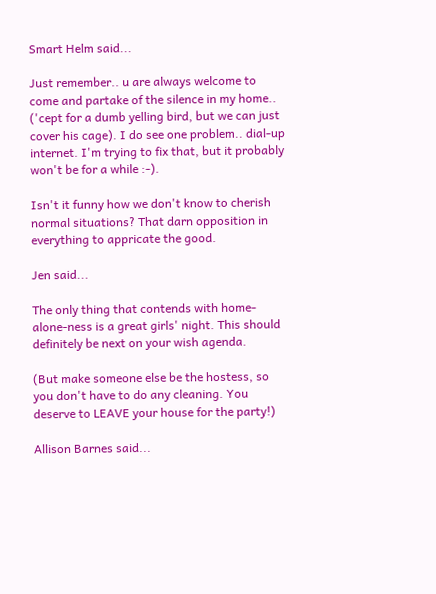Smart Helm said...

Just remember.. u are always welcome to come and partake of the silence in my home.. ('cept for a dumb yelling bird, but we can just cover his cage). I do see one problem.. dial-up internet. I'm trying to fix that, but it probably won't be for a while :-).

Isn't it funny how we don't know to cherish normal situations? That darn opposition in everything to appricate the good.

Jen said...

The only thing that contends with home-alone-ness is a great girls' night. This should definitely be next on your wish agenda.

(But make someone else be the hostess, so you don't have to do any cleaning. You deserve to LEAVE your house for the party!)

Allison Barnes said...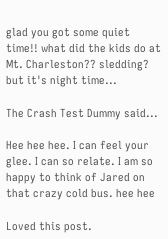glad you got some quiet time!! what did the kids do at Mt. Charleston?? sledding? but it's night time...

The Crash Test Dummy said...

Hee hee hee. I can feel your glee. I can so relate. I am so happy to think of Jared on that crazy cold bus. hee hee

Loved this post.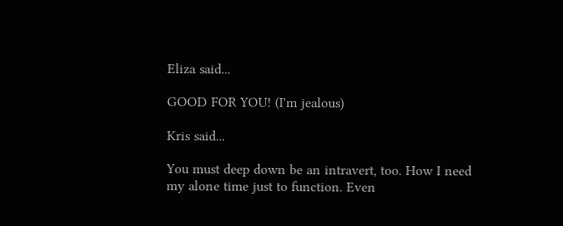Eliza said...

GOOD FOR YOU! (I'm jealous)

Kris said...

You must deep down be an intravert, too. How I need my alone time just to function. Even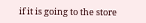if it is going to the store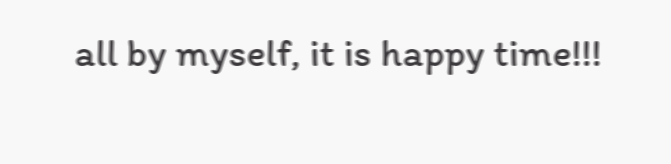all by myself, it is happy time!!!